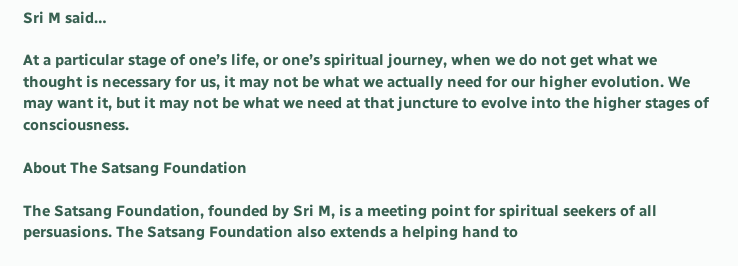Sri M said…

At a particular stage of one’s life, or one’s spiritual journey, when we do not get what we thought is necessary for us, it may not be what we actually need for our higher evolution. We may want it, but it may not be what we need at that juncture to evolve into the higher stages of consciousness.

About The Satsang Foundation

The Satsang Foundation, founded by Sri M, is a meeting point for spiritual seekers of all persuasions. The Satsang Foundation also extends a helping hand to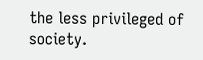the less privileged of society.